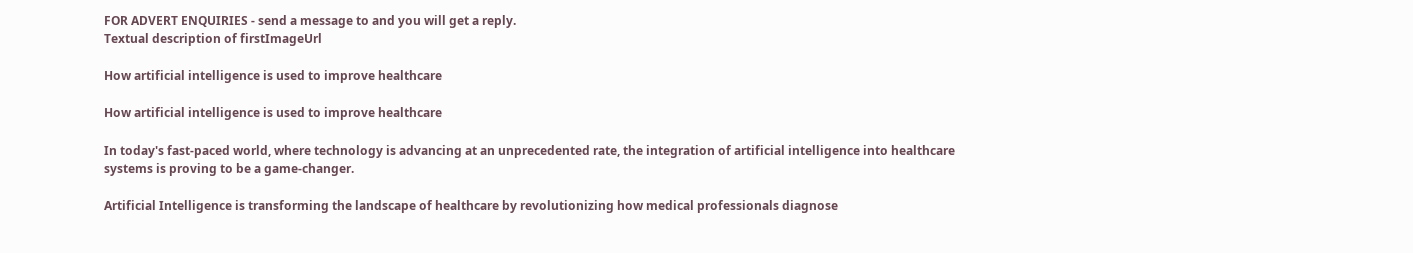FOR ADVERT ENQUIRIES - send a message to and you will get a reply.
Textual description of firstImageUrl

How artificial intelligence is used to improve healthcare

How artificial intelligence is used to improve healthcare

In today's fast-paced world, where technology is advancing at an unprecedented rate, the integration of artificial intelligence into healthcare systems is proving to be a game-changer.

Artificial Intelligence is transforming the landscape of healthcare by revolutionizing how medical professionals diagnose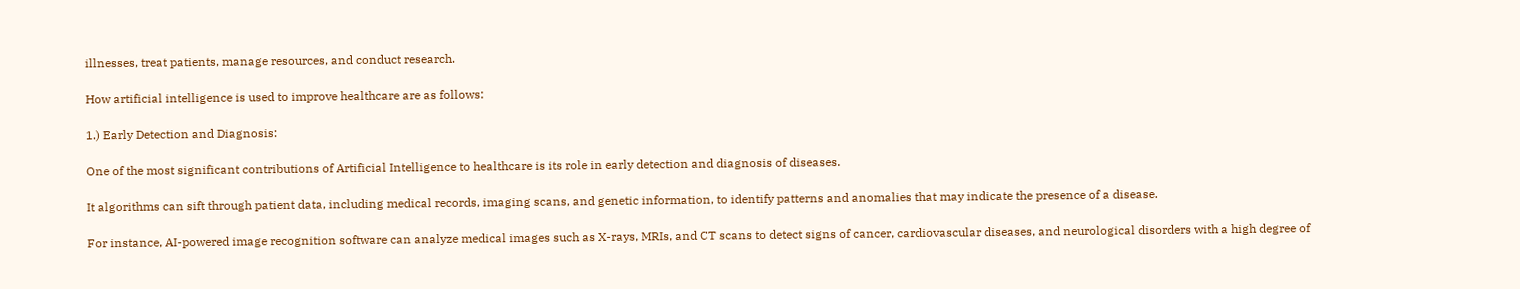illnesses, treat patients, manage resources, and conduct research.

How artificial intelligence is used to improve healthcare are as follows:

1.) Early Detection and Diagnosis:

One of the most significant contributions of Artificial Intelligence to healthcare is its role in early detection and diagnosis of diseases.

It algorithms can sift through patient data, including medical records, imaging scans, and genetic information, to identify patterns and anomalies that may indicate the presence of a disease.

For instance, AI-powered image recognition software can analyze medical images such as X-rays, MRIs, and CT scans to detect signs of cancer, cardiovascular diseases, and neurological disorders with a high degree of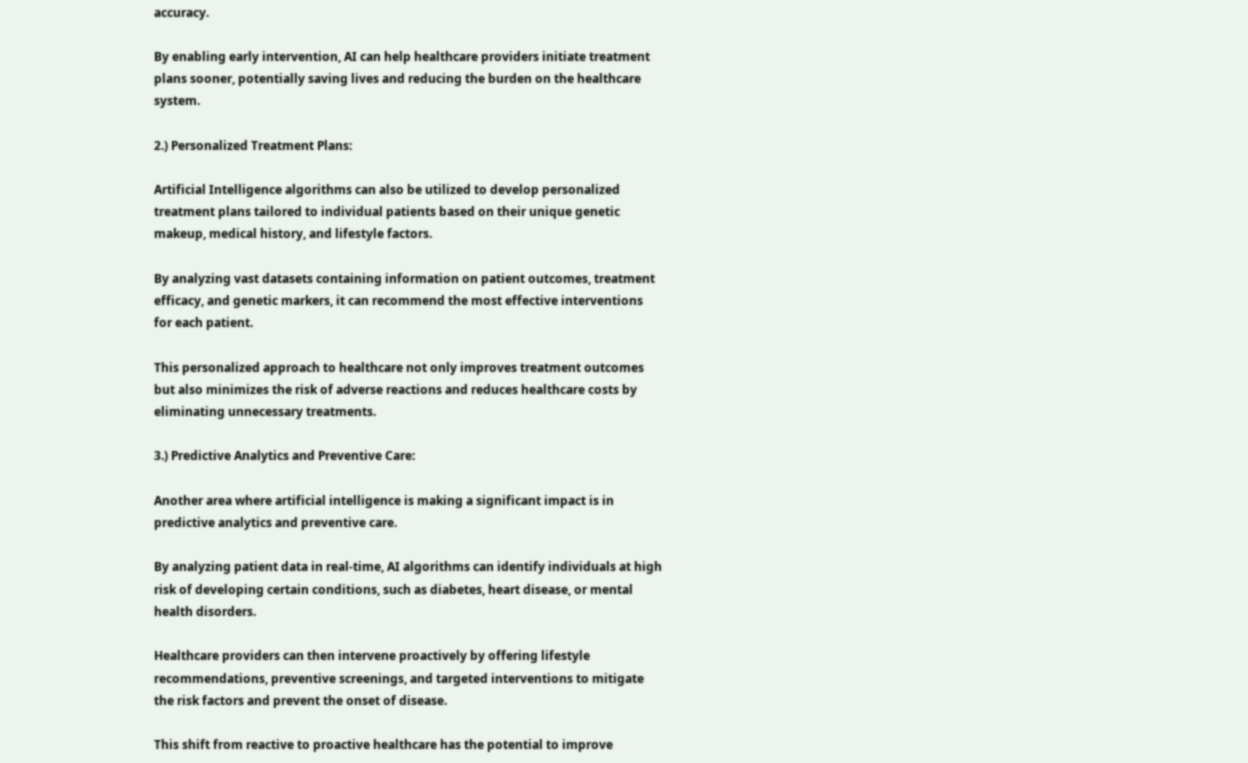accuracy.

By enabling early intervention, AI can help healthcare providers initiate treatment plans sooner, potentially saving lives and reducing the burden on the healthcare system.

2.) Personalized Treatment Plans:

Artificial Intelligence algorithms can also be utilized to develop personalized treatment plans tailored to individual patients based on their unique genetic makeup, medical history, and lifestyle factors.

By analyzing vast datasets containing information on patient outcomes, treatment efficacy, and genetic markers, it can recommend the most effective interventions for each patient.

This personalized approach to healthcare not only improves treatment outcomes but also minimizes the risk of adverse reactions and reduces healthcare costs by eliminating unnecessary treatments.

3.) Predictive Analytics and Preventive Care:

Another area where artificial intelligence is making a significant impact is in predictive analytics and preventive care.

By analyzing patient data in real-time, AI algorithms can identify individuals at high risk of developing certain conditions, such as diabetes, heart disease, or mental health disorders.

Healthcare providers can then intervene proactively by offering lifestyle recommendations, preventive screenings, and targeted interventions to mitigate the risk factors and prevent the onset of disease.

This shift from reactive to proactive healthcare has the potential to improve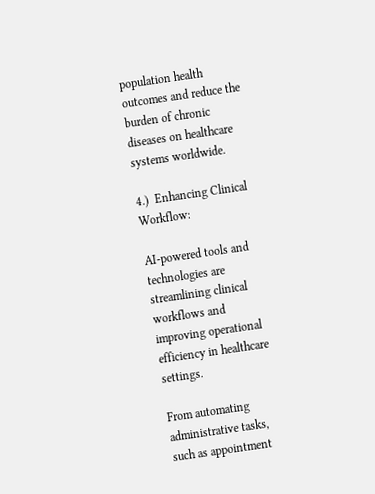population health outcomes and reduce the burden of chronic diseases on healthcare systems worldwide.

4.)  Enhancing Clinical Workflow:

AI-powered tools and technologies are streamlining clinical workflows and improving operational efficiency in healthcare settings.

From automating administrative tasks, such as appointment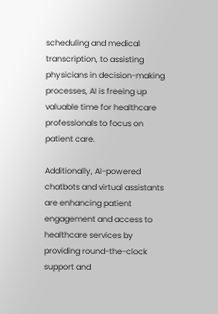scheduling and medical transcription, to assisting physicians in decision-making processes, AI is freeing up valuable time for healthcare professionals to focus on patient care.

Additionally, AI-powered chatbots and virtual assistants are enhancing patient engagement and access to healthcare services by providing round-the-clock support and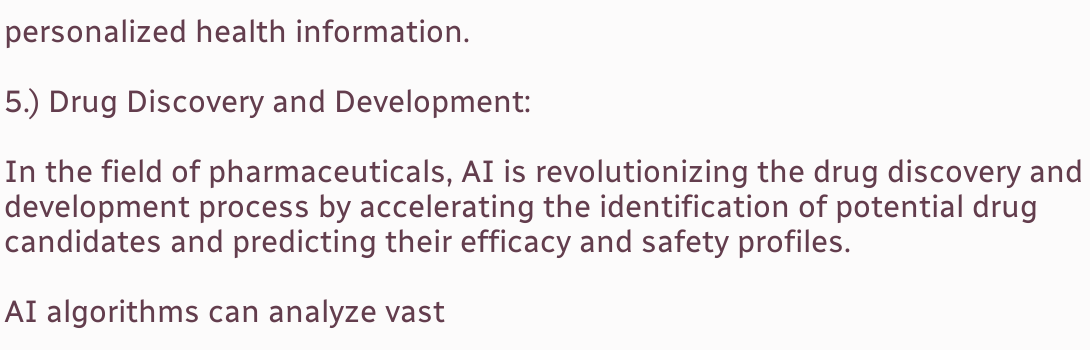personalized health information.

5.) Drug Discovery and Development:

In the field of pharmaceuticals, AI is revolutionizing the drug discovery and development process by accelerating the identification of potential drug candidates and predicting their efficacy and safety profiles.

AI algorithms can analyze vast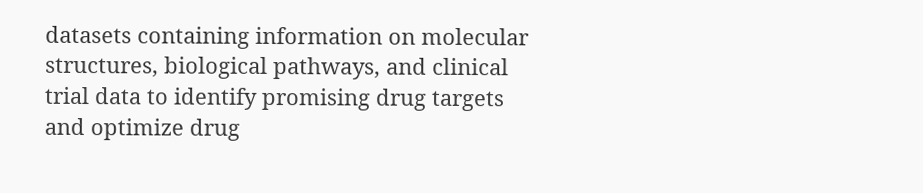datasets containing information on molecular structures, biological pathways, and clinical trial data to identify promising drug targets and optimize drug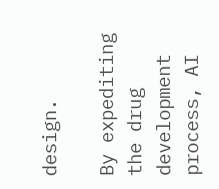design.

By expediting the drug development process, AI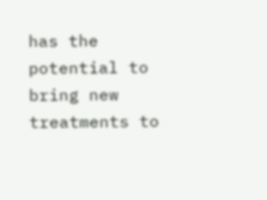has the potential to bring new treatments to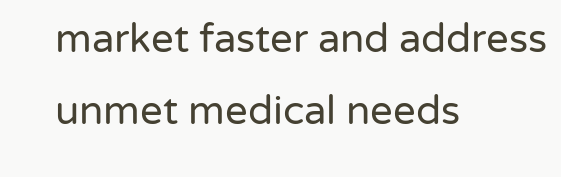market faster and address unmet medical needs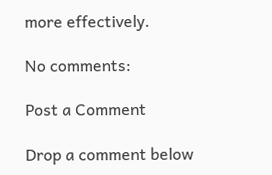more effectively.

No comments:

Post a Comment

Drop a comment below